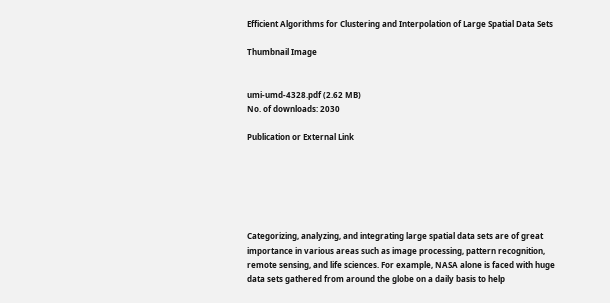Efficient Algorithms for Clustering and Interpolation of Large Spatial Data Sets

Thumbnail Image


umi-umd-4328.pdf (2.62 MB)
No. of downloads: 2030

Publication or External Link






Categorizing, analyzing, and integrating large spatial data sets are of great importance in various areas such as image processing, pattern recognition, remote sensing, and life sciences. For example, NASA alone is faced with huge data sets gathered from around the globe on a daily basis to help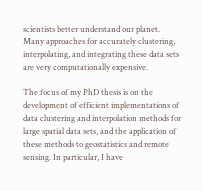scientists better understand our planet. Many approaches for accurately clustering, interpolating, and integrating these data sets are very computationally expensive.

The focus of my PhD thesis is on the development of efficient implementations of data clustering and interpolation methods for large spatial data sets, and the application of these methods to geostatistics and remote sensing. In particular, I have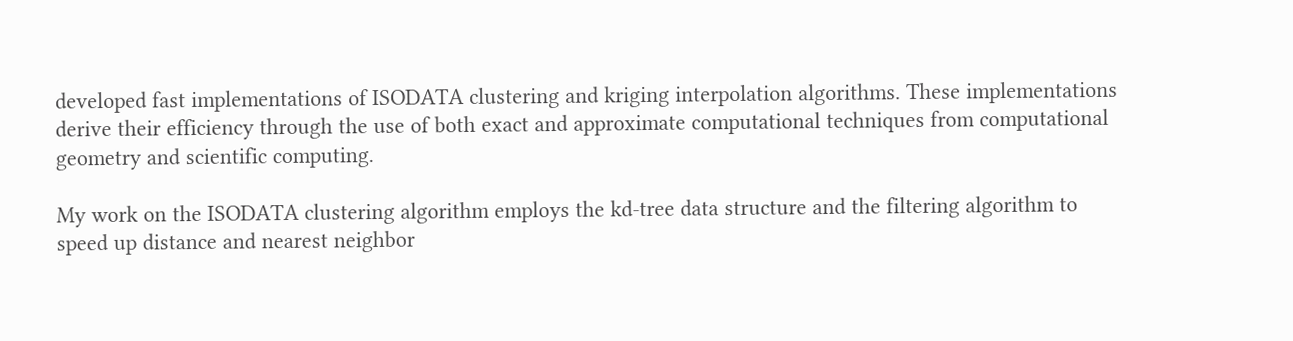developed fast implementations of ISODATA clustering and kriging interpolation algorithms. These implementations derive their efficiency through the use of both exact and approximate computational techniques from computational geometry and scientific computing.

My work on the ISODATA clustering algorithm employs the kd-tree data structure and the filtering algorithm to speed up distance and nearest neighbor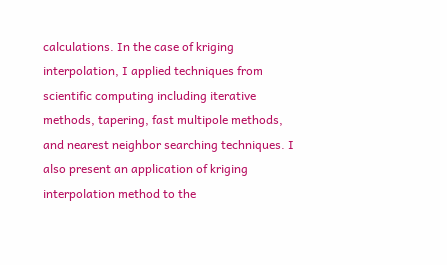calculations. In the case of kriging interpolation, I applied techniques from scientific computing including iterative methods, tapering, fast multipole methods, and nearest neighbor searching techniques. I also present an application of kriging interpolation method to the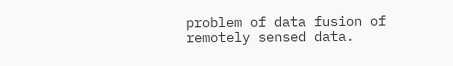problem of data fusion of remotely sensed data.